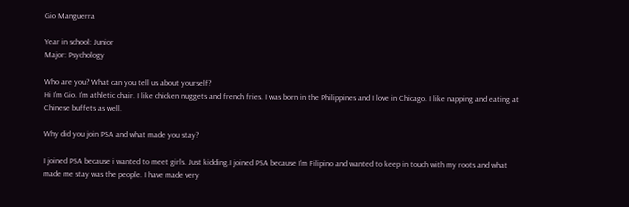Gio Manguerra

Year in school: Junior
Major: Psychology

Who are you? What can you tell us about yourself?
Hi I’m Gio. I’m athletic chair. I like chicken nuggets and french fries. I was born in the Philippines and I love in Chicago. I like napping and eating at Chinese buffets as well.

Why did you join PSA and what made you stay?

I joined PSA because i wanted to meet girls. Just kidding.I joined PSA because I’m Filipino and wanted to keep in touch with my roots and what made me stay was the people. I have made very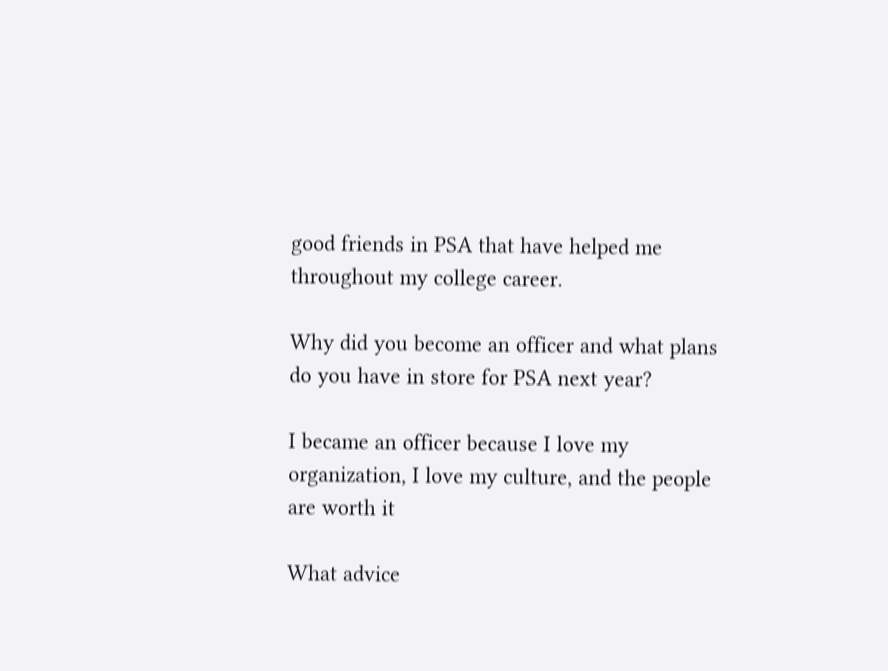good friends in PSA that have helped me throughout my college career.

Why did you become an officer and what plans do you have in store for PSA next year?

I became an officer because I love my organization, I love my culture, and the people are worth it

What advice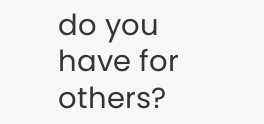do you have for others?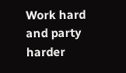Work hard and party harder